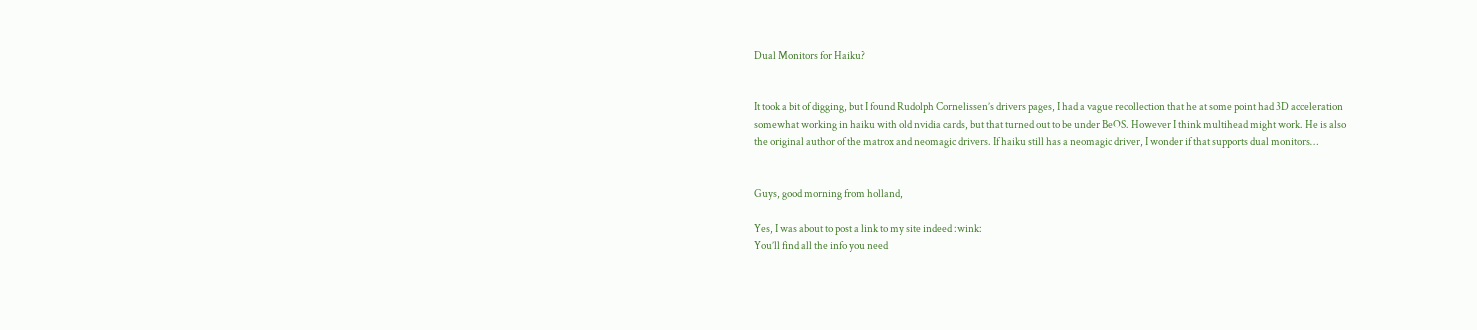Dual Monitors for Haiku?


It took a bit of digging, but I found Rudolph Cornelissen’s drivers pages, I had a vague recollection that he at some point had 3D acceleration somewhat working in haiku with old nvidia cards, but that turned out to be under BeOS. However I think multihead might work. He is also the original author of the matrox and neomagic drivers. If haiku still has a neomagic driver, I wonder if that supports dual monitors…


Guys, good morning from holland,

Yes, I was about to post a link to my site indeed :wink:
You’ll find all the info you need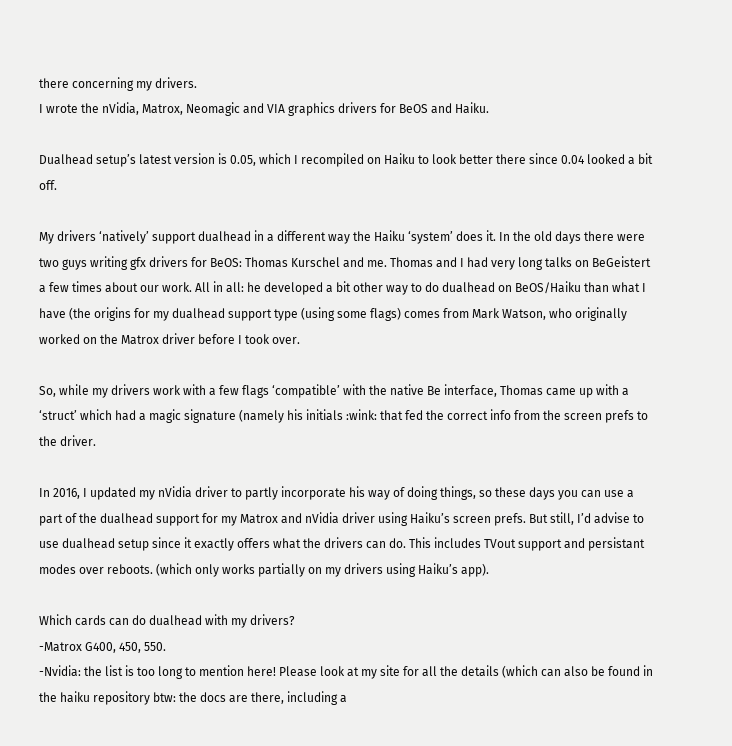there concerning my drivers.
I wrote the nVidia, Matrox, Neomagic and VIA graphics drivers for BeOS and Haiku.

Dualhead setup’s latest version is 0.05, which I recompiled on Haiku to look better there since 0.04 looked a bit off.

My drivers ‘natively’ support dualhead in a different way the Haiku ‘system’ does it. In the old days there were two guys writing gfx drivers for BeOS: Thomas Kurschel and me. Thomas and I had very long talks on BeGeistert a few times about our work. All in all: he developed a bit other way to do dualhead on BeOS/Haiku than what I have (the origins for my dualhead support type (using some flags) comes from Mark Watson, who originally worked on the Matrox driver before I took over.

So, while my drivers work with a few flags ‘compatible’ with the native Be interface, Thomas came up with a ‘struct’ which had a magic signature (namely his initials :wink: that fed the correct info from the screen prefs to the driver.

In 2016, I updated my nVidia driver to partly incorporate his way of doing things, so these days you can use a part of the dualhead support for my Matrox and nVidia driver using Haiku’s screen prefs. But still, I’d advise to use dualhead setup since it exactly offers what the drivers can do. This includes TVout support and persistant modes over reboots. (which only works partially on my drivers using Haiku’s app).

Which cards can do dualhead with my drivers?
-Matrox G400, 450, 550.
-Nvidia: the list is too long to mention here! Please look at my site for all the details (which can also be found in the haiku repository btw: the docs are there, including a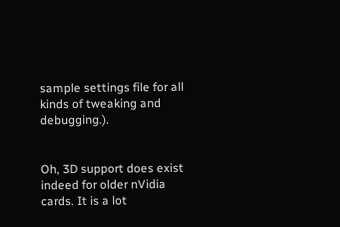sample settings file for all kinds of tweaking and debugging.).


Oh, 3D support does exist indeed for older nVidia cards. It is a lot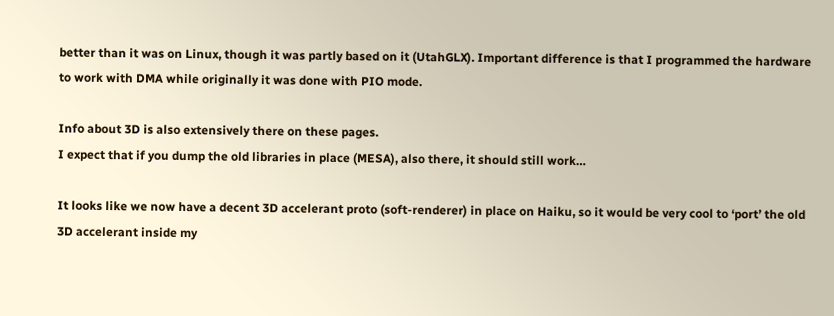better than it was on Linux, though it was partly based on it (UtahGLX). Important difference is that I programmed the hardware to work with DMA while originally it was done with PIO mode.

Info about 3D is also extensively there on these pages.
I expect that if you dump the old libraries in place (MESA), also there, it should still work…

It looks like we now have a decent 3D accelerant proto (soft-renderer) in place on Haiku, so it would be very cool to ‘port’ the old 3D accelerant inside my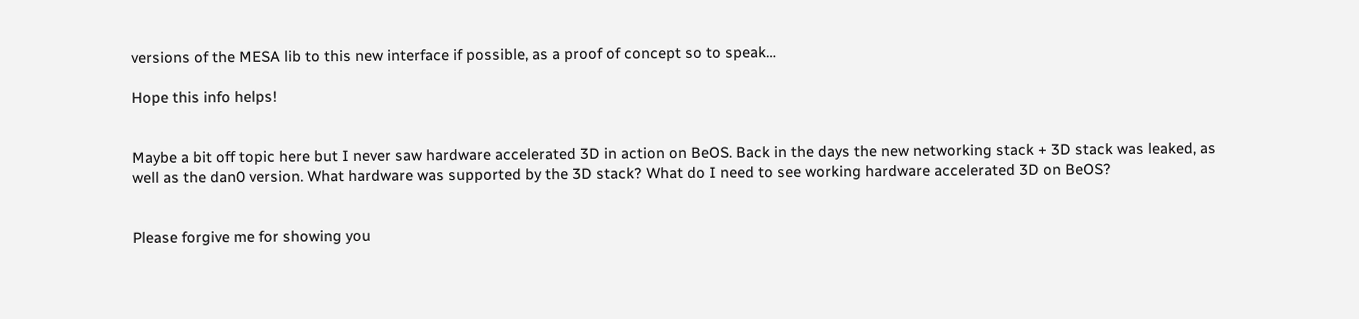versions of the MESA lib to this new interface if possible, as a proof of concept so to speak…

Hope this info helps!


Maybe a bit off topic here but I never saw hardware accelerated 3D in action on BeOS. Back in the days the new networking stack + 3D stack was leaked, as well as the dan0 version. What hardware was supported by the 3D stack? What do I need to see working hardware accelerated 3D on BeOS?


Please forgive me for showing you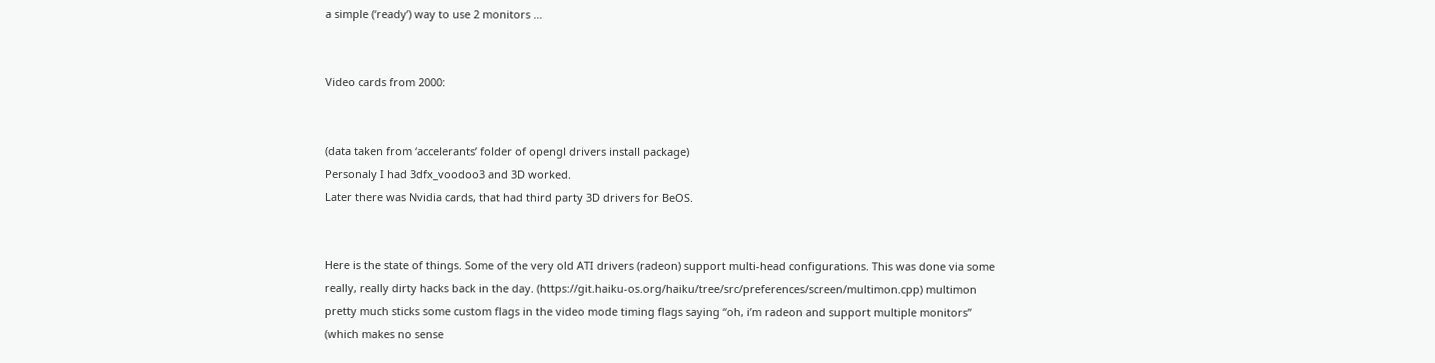a simple (‘ready’) way to use 2 monitors …


Video cards from 2000:


(data taken from ‘accelerants’ folder of opengl drivers install package)
Personaly I had 3dfx_voodoo3 and 3D worked.
Later there was Nvidia cards, that had third party 3D drivers for BeOS.


Here is the state of things. Some of the very old ATI drivers (radeon) support multi-head configurations. This was done via some really, really dirty hacks back in the day. (https://git.haiku-os.org/haiku/tree/src/preferences/screen/multimon.cpp) multimon pretty much sticks some custom flags in the video mode timing flags saying “oh, i’m radeon and support multiple monitors” (which makes no sense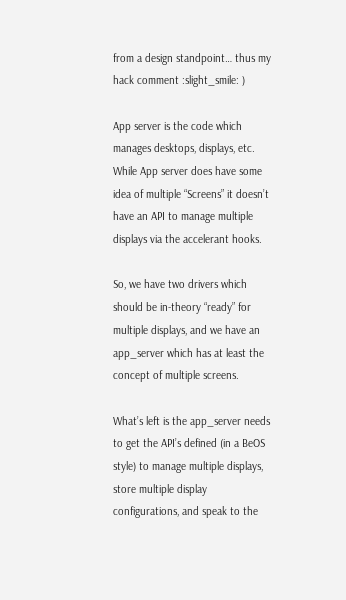from a design standpoint… thus my hack comment :slight_smile: )

App server is the code which manages desktops, displays, etc. While App server does have some idea of multiple “Screens” it doesn’t have an API to manage multiple displays via the accelerant hooks.

So, we have two drivers which should be in-theory “ready” for multiple displays, and we have an app_server which has at least the concept of multiple screens.

What’s left is the app_server needs to get the API’s defined (in a BeOS style) to manage multiple displays, store multiple display configurations, and speak to the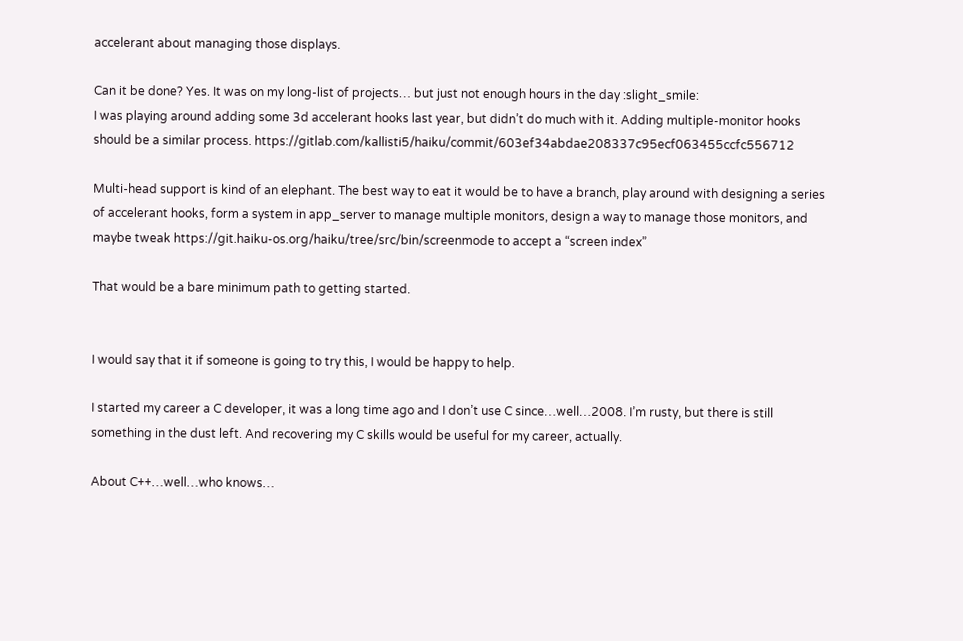accelerant about managing those displays.

Can it be done? Yes. It was on my long-list of projects… but just not enough hours in the day :slight_smile:
I was playing around adding some 3d accelerant hooks last year, but didn’t do much with it. Adding multiple-monitor hooks should be a similar process. https://gitlab.com/kallisti5/haiku/commit/603ef34abdae208337c95ecf063455ccfc556712

Multi-head support is kind of an elephant. The best way to eat it would be to have a branch, play around with designing a series of accelerant hooks, form a system in app_server to manage multiple monitors, design a way to manage those monitors, and maybe tweak https://git.haiku-os.org/haiku/tree/src/bin/screenmode to accept a “screen index”

That would be a bare minimum path to getting started.


I would say that it if someone is going to try this, I would be happy to help.

I started my career a C developer, it was a long time ago and I don’t use C since…well…2008. I’m rusty, but there is still something in the dust left. And recovering my C skills would be useful for my career, actually.

About C++…well…who knows…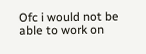Ofc i would not be able to work on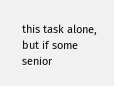this task alone, but if some senior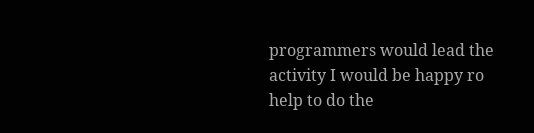programmers would lead the activity I would be happy ro help to do the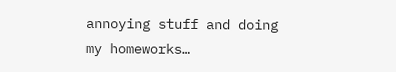annoying stuff and doing my homeworks…